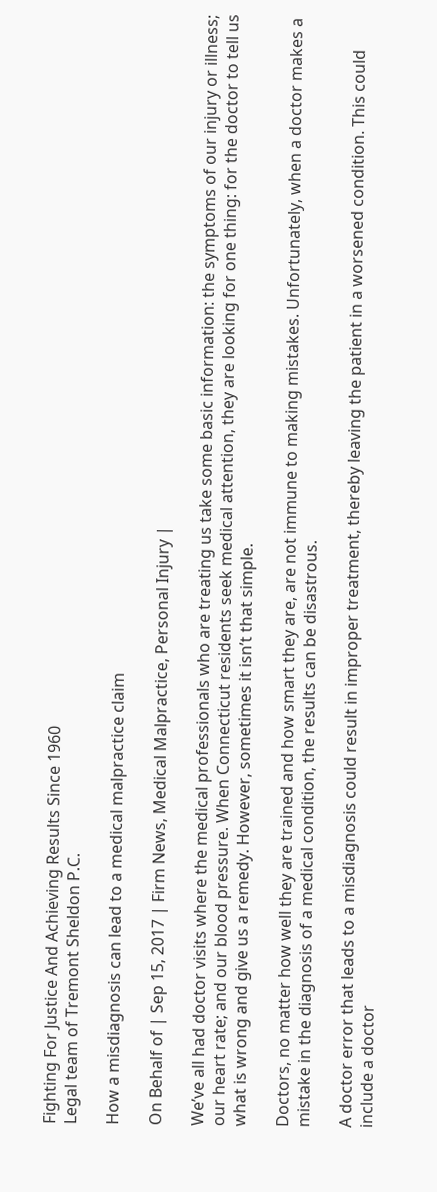Fighting For Justice And Achieving Results Since 1960
Legal team of Tremont Sheldon P.C.

How a misdiagnosis can lead to a medical malpractice claim

On Behalf of | Sep 15, 2017 | Firm News, Medical Malpractice, Personal Injury |

We’ve all had doctor visits where the medical professionals who are treating us take some basic information: the symptoms of our injury or illness; our heart rate; and our blood pressure. When Connecticut residents seek medical attention, they are looking for one thing: for the doctor to tell us what is wrong and give us a remedy. However, sometimes it isn’t that simple.

Doctors, no matter how well they are trained and how smart they are, are not immune to making mistakes. Unfortunately, when a doctor makes a mistake in the diagnosis of a medical condition, the results can be disastrous.

A doctor error that leads to a misdiagnosis could result in improper treatment, thereby leaving the patient in a worsened condition. This could include a doctor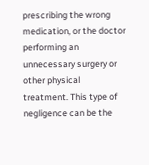prescribing the wrong medication, or the doctor performing an unnecessary surgery or other physical treatment. This type of negligence can be the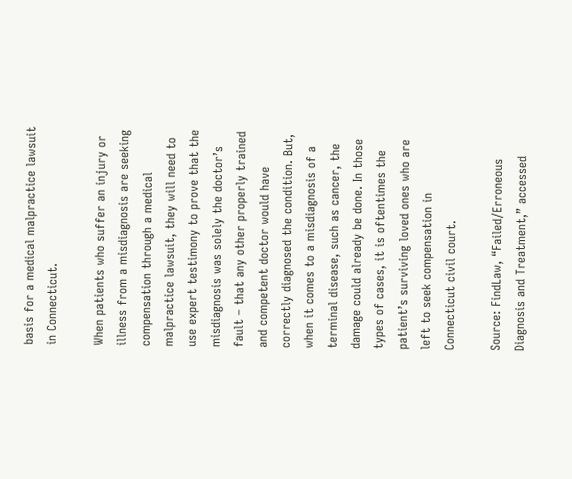basis for a medical malpractice lawsuit in Connecticut.

When patients who suffer an injury or illness from a misdiagnosis are seeking compensation through a medical malpractice lawsuit, they will need to use expert testimony to prove that the misdiagnosis was solely the doctor’s fault – that any other properly trained and competent doctor would have correctly diagnosed the condition. But, when it comes to a misdiagnosis of a terminal disease, such as cancer, the damage could already be done. In those types of cases, it is oftentimes the patient’s surviving loved ones who are left to seek compensation in Connecticut civil court.

Source: FindLaw, “Failed/Erroneous Diagnosis and Treatment,” accessed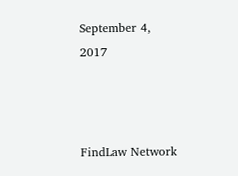September 4, 2017



FindLaw Network